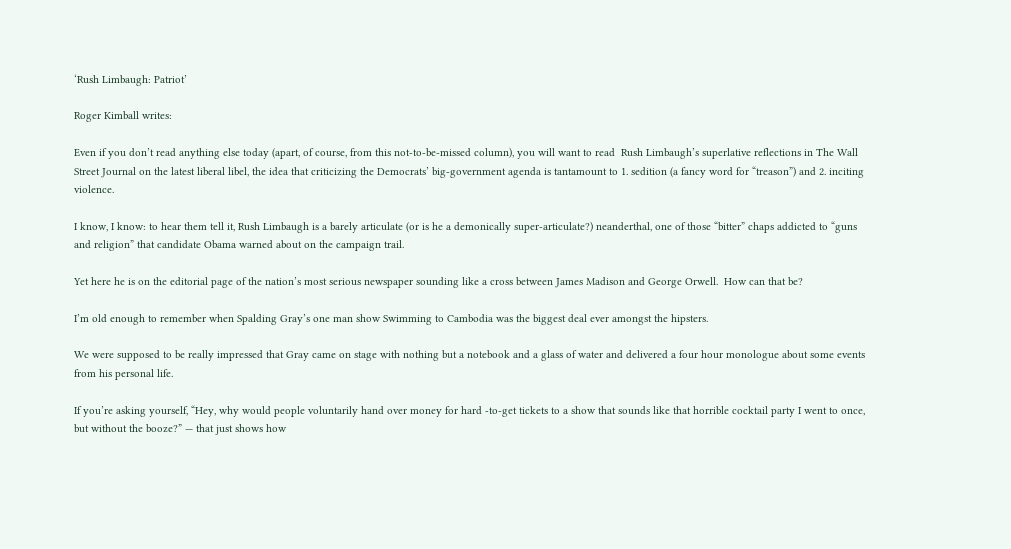‘Rush Limbaugh: Patriot’

Roger Kimball writes:

Even if you don’t read anything else today (apart, of course, from this not-to-be-missed column), you will want to read  Rush Limbaugh’s superlative reflections in The Wall Street Journal on the latest liberal libel, the idea that criticizing the Democrats’ big-government agenda is tantamount to 1. sedition (a fancy word for “treason”) and 2. inciting violence.

I know, I know: to hear them tell it, Rush Limbaugh is a barely articulate (or is he a demonically super-articulate?) neanderthal, one of those “bitter” chaps addicted to “guns and religion” that candidate Obama warned about on the campaign trail.

Yet here he is on the editorial page of the nation’s most serious newspaper sounding like a cross between James Madison and George Orwell.  How can that be?

I’m old enough to remember when Spalding Gray’s one man show Swimming to Cambodia was the biggest deal ever amongst the hipsters.

We were supposed to be really impressed that Gray came on stage with nothing but a notebook and a glass of water and delivered a four hour monologue about some events from his personal life.

If you’re asking yourself, “Hey, why would people voluntarily hand over money for hard -to-get tickets to a show that sounds like that horrible cocktail party I went to once, but without the booze?” — that just shows how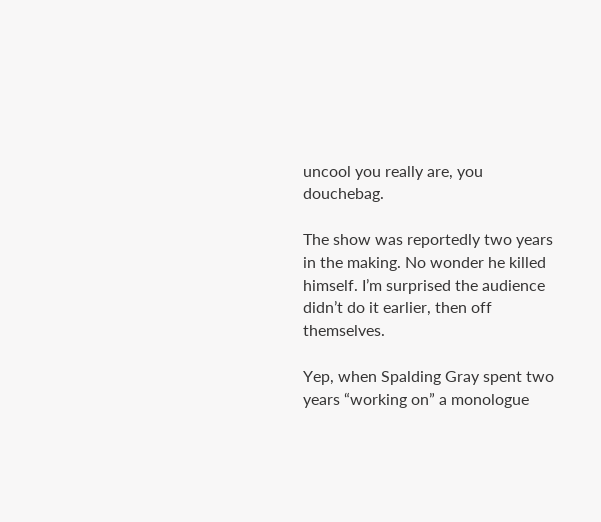uncool you really are, you douchebag.

The show was reportedly two years in the making. No wonder he killed himself. I’m surprised the audience didn’t do it earlier, then off themselves.

Yep, when Spalding Gray spent two years “working on” a monologue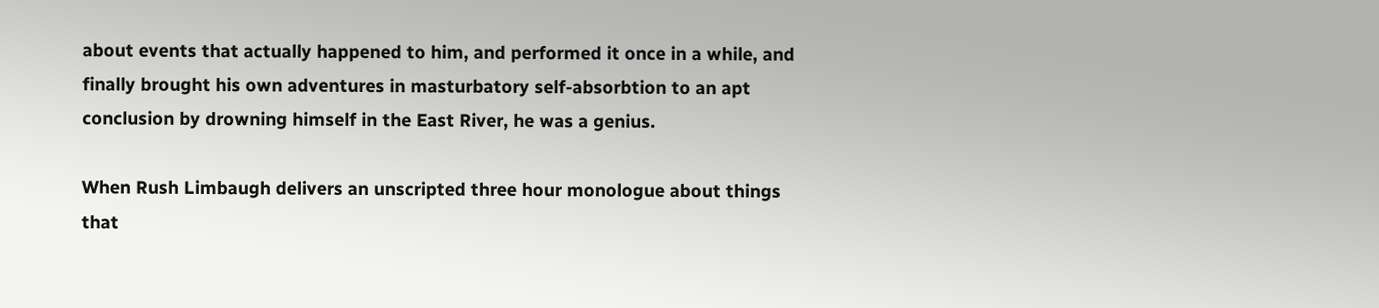about events that actually happened to him, and performed it once in a while, and finally brought his own adventures in masturbatory self-absorbtion to an apt conclusion by drowning himself in the East River, he was a genius.

When Rush Limbaugh delivers an unscripted three hour monologue about things that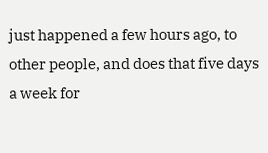just happened a few hours ago, to other people, and does that five days a week for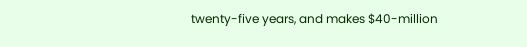twenty-five years, and makes $40-million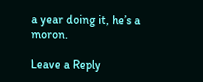a year doing it, he’s a moron.

Leave a Reply